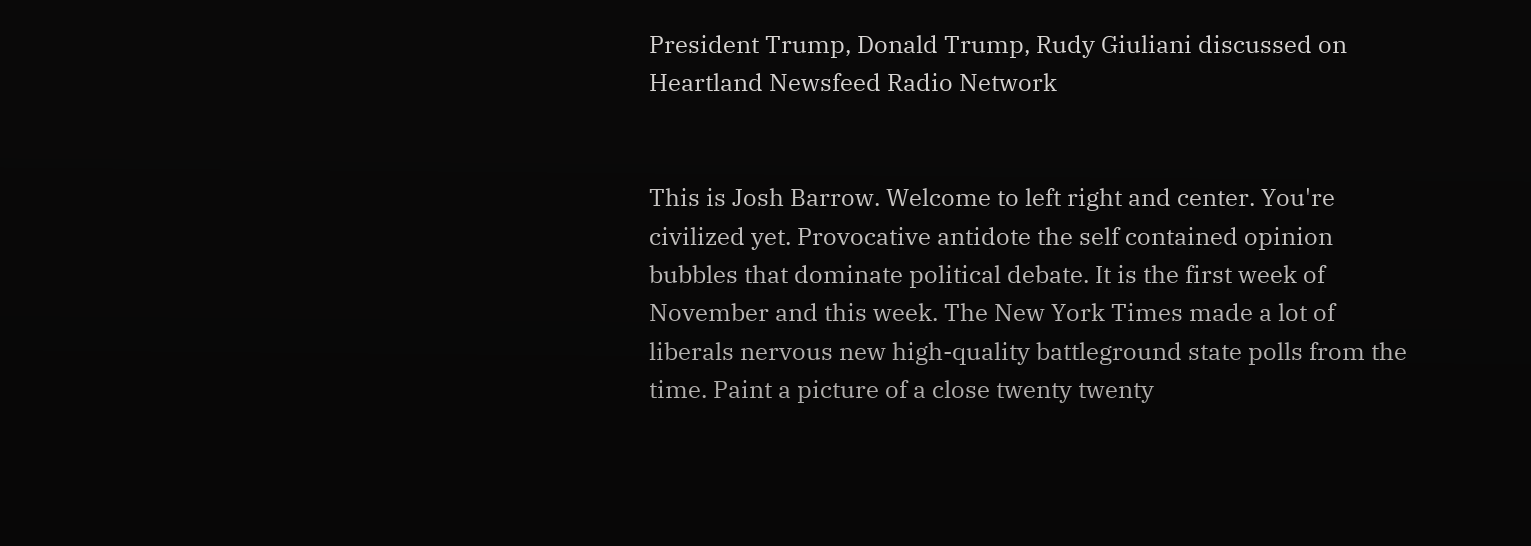President Trump, Donald Trump, Rudy Giuliani discussed on Heartland Newsfeed Radio Network


This is Josh Barrow. Welcome to left right and center. You're civilized yet. Provocative antidote the self contained opinion bubbles that dominate political debate. It is the first week of November and this week. The New York Times made a lot of liberals nervous new high-quality battleground state polls from the time. Paint a picture of a close twenty twenty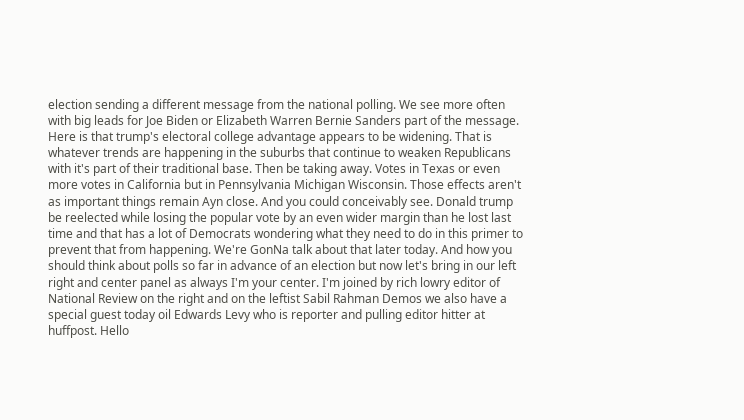election sending a different message from the national polling. We see more often with big leads for Joe Biden or Elizabeth Warren Bernie Sanders part of the message. Here is that trump's electoral college advantage appears to be widening. That is whatever trends are happening in the suburbs that continue to weaken Republicans with it's part of their traditional base. Then be taking away. Votes in Texas or even more votes in California but in Pennsylvania Michigan Wisconsin. Those effects aren't as important things remain Ayn close. And you could conceivably see. Donald trump be reelected while losing the popular vote by an even wider margin than he lost last time and that has a lot of Democrats wondering what they need to do in this primer to prevent that from happening. We're GonNa talk about that later today. And how you should think about polls so far in advance of an election but now let's bring in our left right and center panel as always I'm your center. I'm joined by rich lowry editor of National Review on the right and on the leftist Sabil Rahman Demos we also have a special guest today oil Edwards Levy who is reporter and pulling editor hitter at huffpost. Hello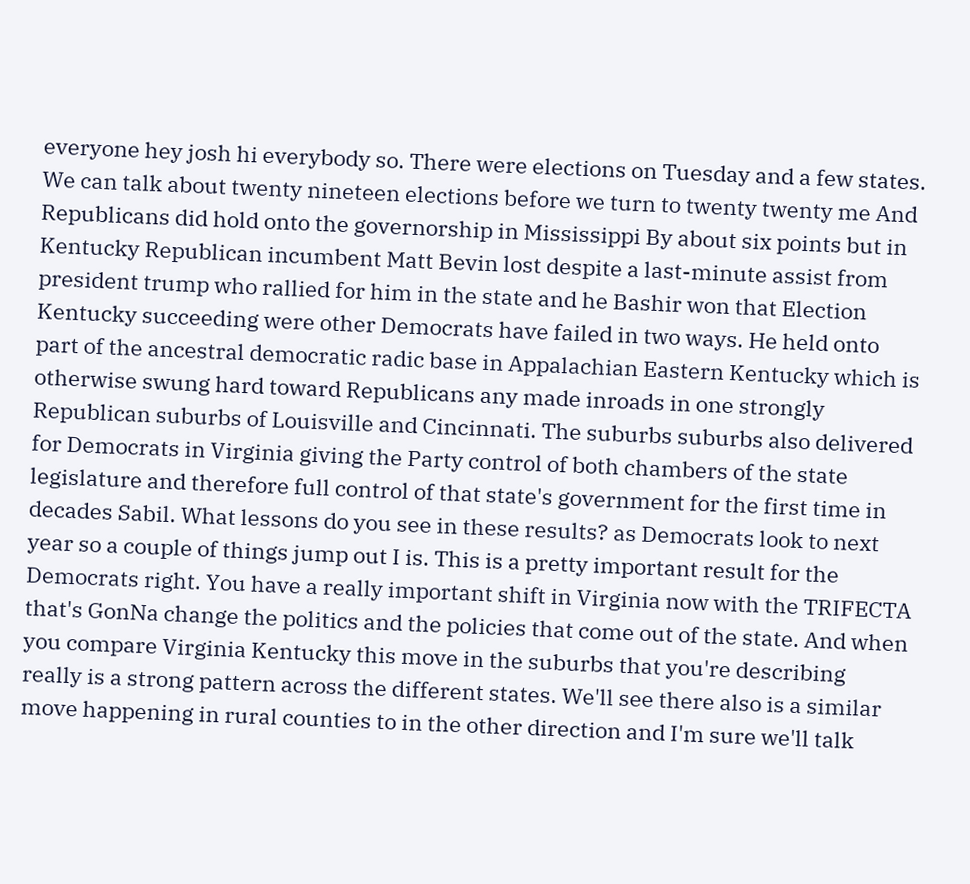everyone hey josh hi everybody so. There were elections on Tuesday and a few states. We can talk about twenty nineteen elections before we turn to twenty twenty me And Republicans did hold onto the governorship in Mississippi By about six points but in Kentucky Republican incumbent Matt Bevin lost despite a last-minute assist from president trump who rallied for him in the state and he Bashir won that Election Kentucky succeeding were other Democrats have failed in two ways. He held onto part of the ancestral democratic radic base in Appalachian Eastern Kentucky which is otherwise swung hard toward Republicans any made inroads in one strongly Republican suburbs of Louisville and Cincinnati. The suburbs suburbs also delivered for Democrats in Virginia giving the Party control of both chambers of the state legislature and therefore full control of that state's government for the first time in decades Sabil. What lessons do you see in these results? as Democrats look to next year so a couple of things jump out I is. This is a pretty important result for the Democrats right. You have a really important shift in Virginia now with the TRIFECTA that's GonNa change the politics and the policies that come out of the state. And when you compare Virginia Kentucky this move in the suburbs that you're describing really is a strong pattern across the different states. We'll see there also is a similar move happening in rural counties to in the other direction and I'm sure we'll talk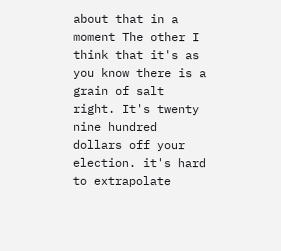about that in a moment The other I think that it's as you know there is a grain of salt right. It's twenty nine hundred dollars off your election. it's hard to extrapolate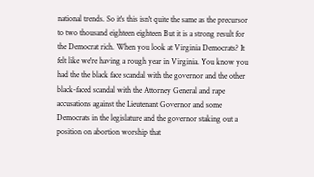national trends. So it's this isn't quite the same as the precursor to two thousand eighteen eighteen But it is a strong result for the Democrat rich. When you look at Virginia Democrats? It felt like we're having a rough year in Virginia. You know you had the the black face scandal with the governor and the other black-faced scandal with the Attorney General and rape accusations against the Lieutenant Governor and some Democrats in the legislature and the governor staking out a position on abortion worship that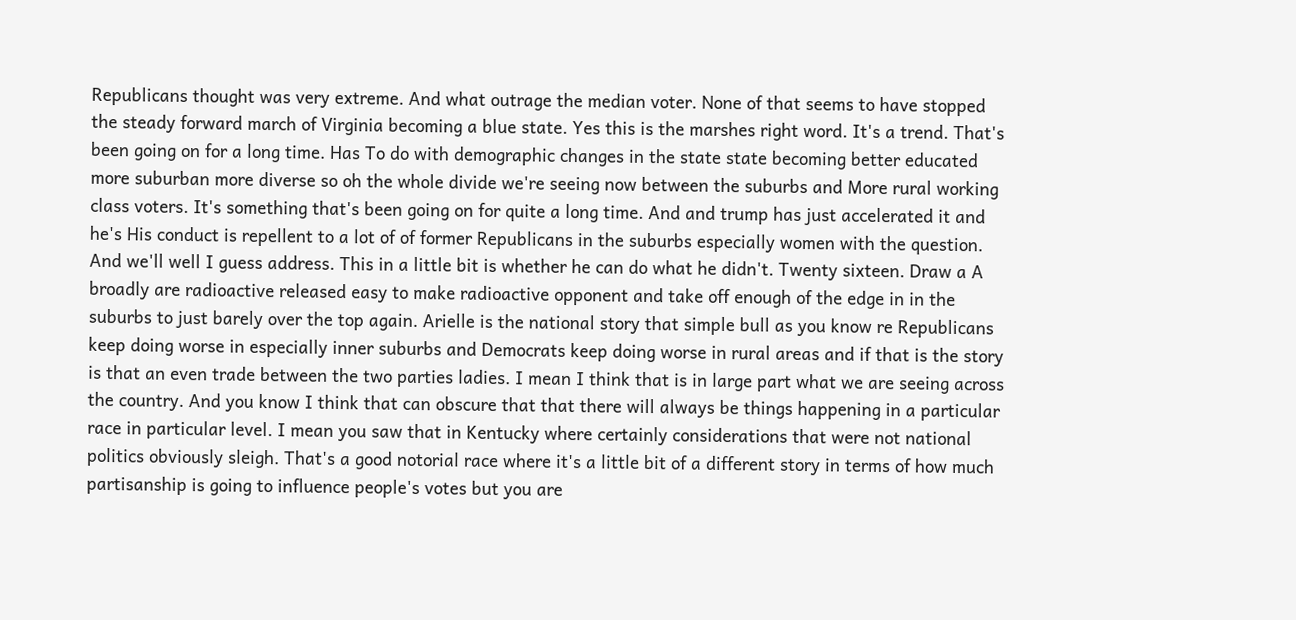Republicans thought was very extreme. And what outrage the median voter. None of that seems to have stopped the steady forward march of Virginia becoming a blue state. Yes this is the marshes right word. It's a trend. That's been going on for a long time. Has To do with demographic changes in the state state becoming better educated more suburban more diverse so oh the whole divide we're seeing now between the suburbs and More rural working class voters. It's something that's been going on for quite a long time. And and trump has just accelerated it and he's His conduct is repellent to a lot of of former Republicans in the suburbs especially women with the question. And we'll well I guess address. This in a little bit is whether he can do what he didn't. Twenty sixteen. Draw a A broadly are radioactive released easy to make radioactive opponent and take off enough of the edge in in the suburbs to just barely over the top again. Arielle is the national story that simple bull as you know re Republicans keep doing worse in especially inner suburbs and Democrats keep doing worse in rural areas and if that is the story is that an even trade between the two parties ladies. I mean I think that is in large part what we are seeing across the country. And you know I think that can obscure that that there will always be things happening in a particular race in particular level. I mean you saw that in Kentucky where certainly considerations that were not national politics obviously sleigh. That's a good notorial race where it's a little bit of a different story in terms of how much partisanship is going to influence people's votes but you are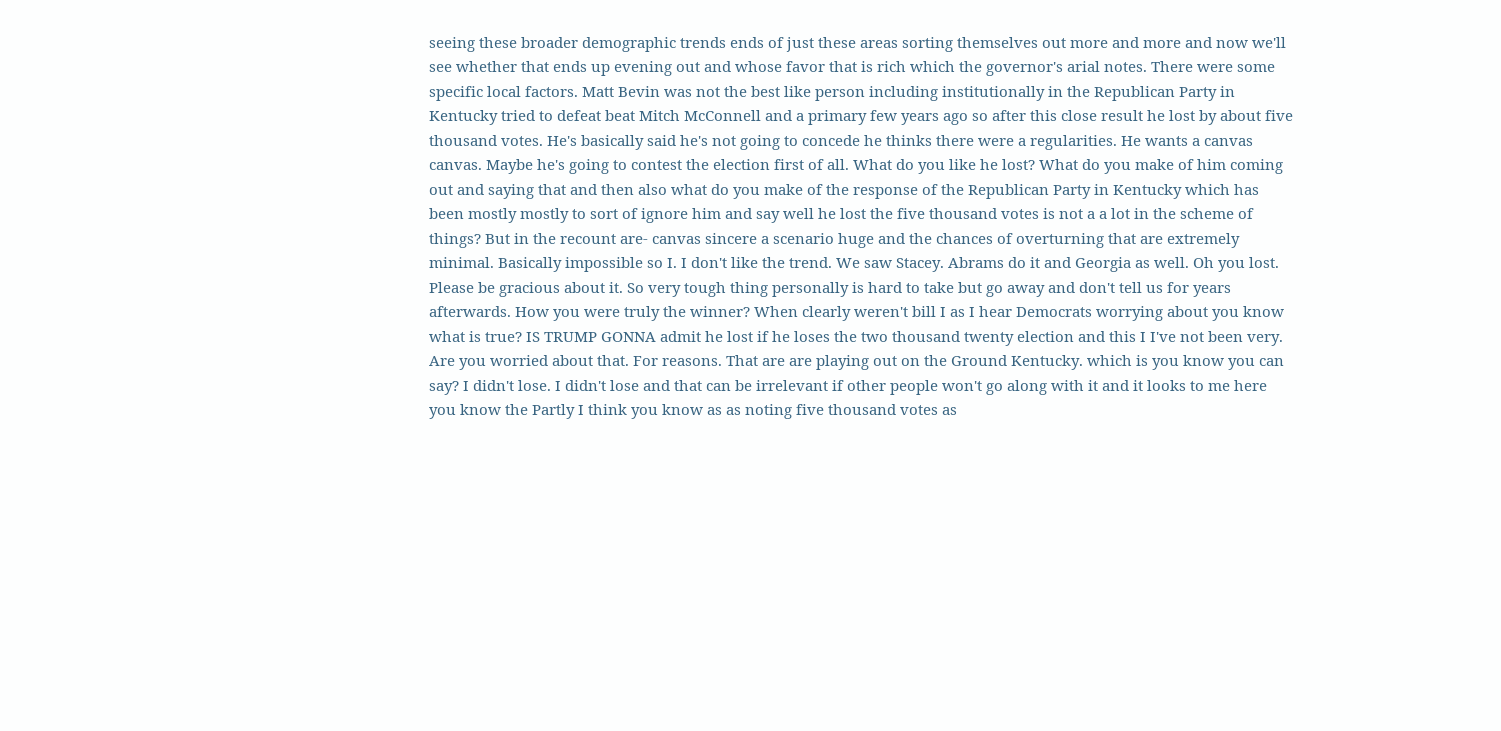seeing these broader demographic trends ends of just these areas sorting themselves out more and more and now we'll see whether that ends up evening out and whose favor that is rich which the governor's arial notes. There were some specific local factors. Matt Bevin was not the best like person including institutionally in the Republican Party in Kentucky tried to defeat beat Mitch McConnell and a primary few years ago so after this close result he lost by about five thousand votes. He's basically said he's not going to concede he thinks there were a regularities. He wants a canvas canvas. Maybe he's going to contest the election first of all. What do you like he lost? What do you make of him coming out and saying that and then also what do you make of the response of the Republican Party in Kentucky which has been mostly mostly to sort of ignore him and say well he lost the five thousand votes is not a a lot in the scheme of things? But in the recount are- canvas sincere a scenario huge and the chances of overturning that are extremely minimal. Basically impossible so I. I don't like the trend. We saw Stacey. Abrams do it and Georgia as well. Oh you lost. Please be gracious about it. So very tough thing personally is hard to take but go away and don't tell us for years afterwards. How you were truly the winner? When clearly weren't bill I as I hear Democrats worrying about you know what is true? IS TRUMP GONNA admit he lost if he loses the two thousand twenty election and this I I've not been very. Are you worried about that. For reasons. That are are playing out on the Ground Kentucky. which is you know you can say? I didn't lose. I didn't lose and that can be irrelevant if other people won't go along with it and it looks to me here you know the Partly I think you know as as noting five thousand votes as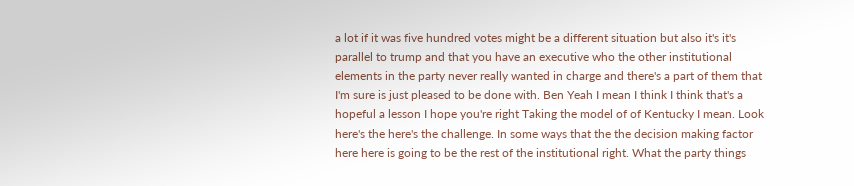a lot if it was five hundred votes might be a different situation but also it's it's parallel to trump and that you have an executive who the other institutional elements in the party never really wanted in charge and there's a part of them that I'm sure is just pleased to be done with. Ben Yeah I mean I think I think that's a hopeful a lesson I hope you're right Taking the model of of Kentucky I mean. Look here's the here's the challenge. In some ways that the the decision making factor here here is going to be the rest of the institutional right. What the party things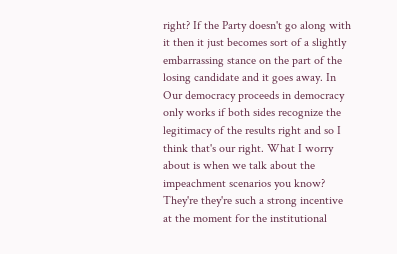right? If the Party doesn't go along with it then it just becomes sort of a slightly embarrassing stance on the part of the losing candidate and it goes away. In Our democracy proceeds in democracy only works if both sides recognize the legitimacy of the results right and so I think that's our right. What I worry about is when we talk about the impeachment scenarios you know? They're they're such a strong incentive at the moment for the institutional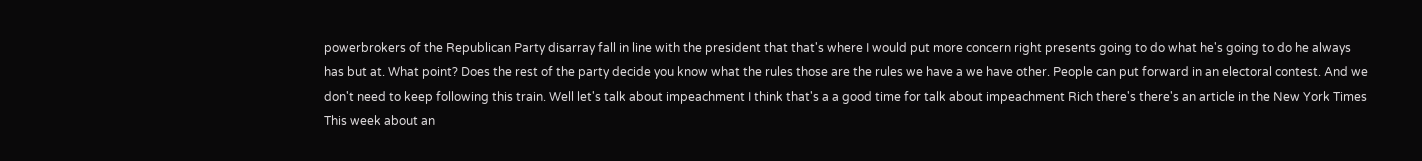powerbrokers of the Republican Party disarray fall in line with the president that that's where I would put more concern right presents going to do what he's going to do he always has but at. What point? Does the rest of the party decide you know what the rules those are the rules we have a we have other. People can put forward in an electoral contest. And we don't need to keep following this train. Well let's talk about impeachment I think that's a a good time for talk about impeachment Rich there's there's an article in the New York Times This week about an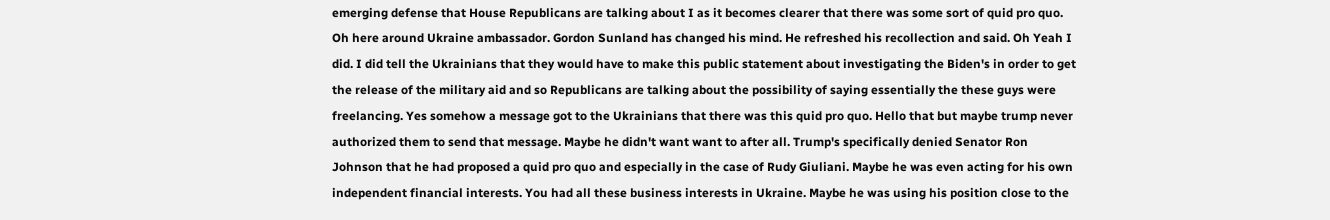emerging defense that House Republicans are talking about I as it becomes clearer that there was some sort of quid pro quo. Oh here around Ukraine ambassador. Gordon Sunland has changed his mind. He refreshed his recollection and said. Oh Yeah I did. I did tell the Ukrainians that they would have to make this public statement about investigating the Biden's in order to get the release of the military aid and so Republicans are talking about the possibility of saying essentially the these guys were freelancing. Yes somehow a message got to the Ukrainians that there was this quid pro quo. Hello that but maybe trump never authorized them to send that message. Maybe he didn't want want to after all. Trump's specifically denied Senator Ron Johnson that he had proposed a quid pro quo and especially in the case of Rudy Giuliani. Maybe he was even acting for his own independent financial interests. You had all these business interests in Ukraine. Maybe he was using his position close to the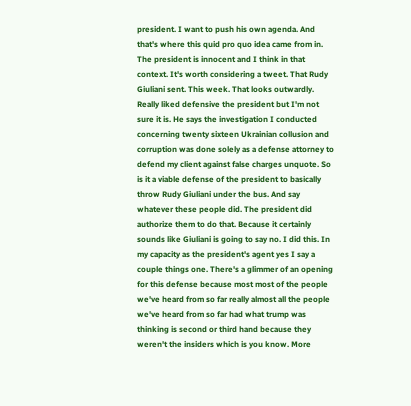president. I want to push his own agenda. And that's where this quid pro quo idea came from in. The president is innocent and I think in that context. It's worth considering a tweet. That Rudy Giuliani sent. This week. That looks outwardly. Really liked defensive the president but I'm not sure it is. He says the investigation I conducted concerning twenty sixteen Ukrainian collusion and corruption was done solely as a defense attorney to defend my client against false charges unquote. So is it a viable defense of the president to basically throw Rudy Giuliani under the bus. And say whatever these people did. The president did authorize them to do that. Because it certainly sounds like Giuliani is going to say no. I did this. In my capacity as the president's agent yes I say a couple things one. There's a glimmer of an opening for this defense because most most of the people we've heard from so far really almost all the people we've heard from so far had what trump was thinking is second or third hand because they weren't the insiders which is you know. More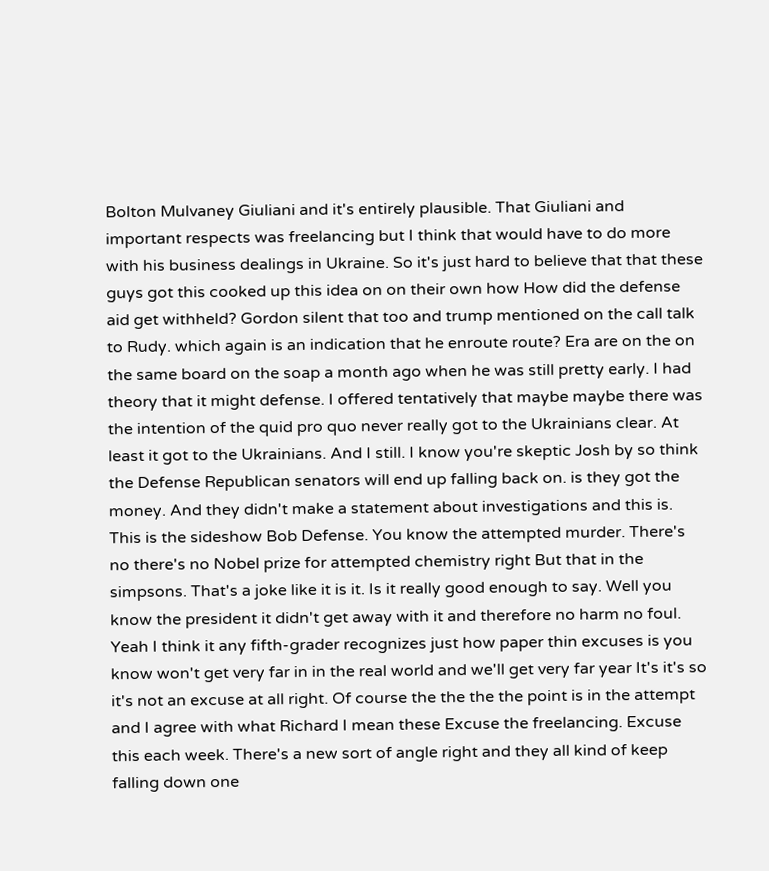Bolton Mulvaney Giuliani and it's entirely plausible. That Giuliani and important respects was freelancing but I think that would have to do more with his business dealings in Ukraine. So it's just hard to believe that that these guys got this cooked up this idea on on their own how How did the defense aid get withheld? Gordon silent that too and trump mentioned on the call talk to Rudy. which again is an indication that he enroute route? Era are on the on the same board on the soap a month ago when he was still pretty early. I had theory that it might defense. I offered tentatively that maybe maybe there was the intention of the quid pro quo never really got to the Ukrainians clear. At least it got to the Ukrainians. And I still. I know you're skeptic Josh by so think the Defense Republican senators will end up falling back on. is they got the money. And they didn't make a statement about investigations and this is. This is the sideshow Bob Defense. You know the attempted murder. There's no there's no Nobel prize for attempted chemistry right But that in the simpsons. That's a joke like it is it. Is it really good enough to say. Well you know the president it didn't get away with it and therefore no harm no foul. Yeah I think it any fifth-grader recognizes just how paper thin excuses is you know won't get very far in in the real world and we'll get very far year It's it's so it's not an excuse at all right. Of course the the the the point is in the attempt and I agree with what Richard I mean these Excuse the freelancing. Excuse this each week. There's a new sort of angle right and they all kind of keep falling down one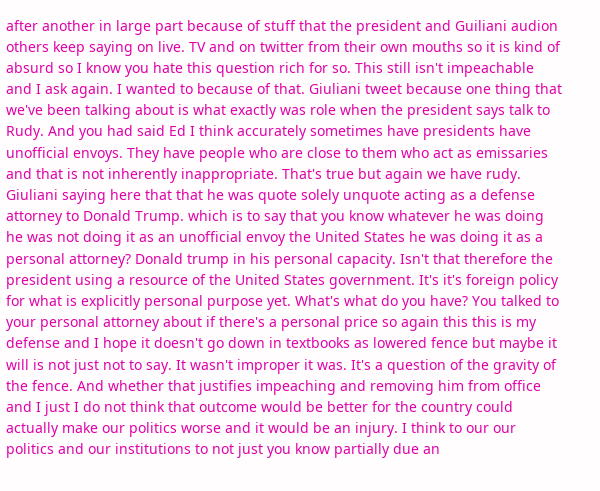after another in large part because of stuff that the president and Guiliani audion others keep saying on live. TV and on twitter from their own mouths so it is kind of absurd so I know you hate this question rich for so. This still isn't impeachable and I ask again. I wanted to because of that. Giuliani tweet because one thing that we've been talking about is what exactly was role when the president says talk to Rudy. And you had said Ed I think accurately sometimes have presidents have unofficial envoys. They have people who are close to them who act as emissaries and that is not inherently inappropriate. That's true but again we have rudy. Giuliani saying here that that he was quote solely unquote acting as a defense attorney to Donald Trump. which is to say that you know whatever he was doing he was not doing it as an unofficial envoy the United States he was doing it as a personal attorney? Donald trump in his personal capacity. Isn't that therefore the president using a resource of the United States government. It's it's foreign policy for what is explicitly personal purpose yet. What's what do you have? You talked to your personal attorney about if there's a personal price so again this this is my defense and I hope it doesn't go down in textbooks as lowered fence but maybe it will is not just not to say. It wasn't improper it was. It's a question of the gravity of the fence. And whether that justifies impeaching and removing him from office and I just I do not think that outcome would be better for the country could actually make our politics worse and it would be an injury. I think to our our politics and our institutions to not just you know partially due an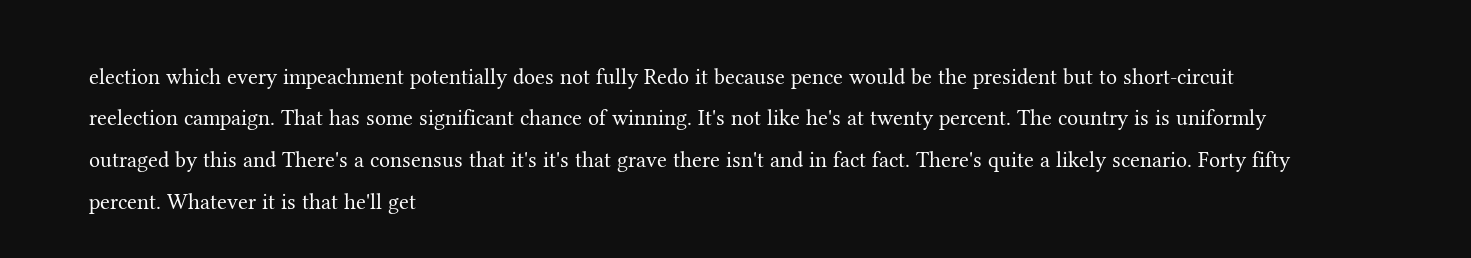election which every impeachment potentially does not fully Redo it because pence would be the president but to short-circuit reelection campaign. That has some significant chance of winning. It's not like he's at twenty percent. The country is is uniformly outraged by this and There's a consensus that it's it's that grave there isn't and in fact fact. There's quite a likely scenario. Forty fifty percent. Whatever it is that he'll get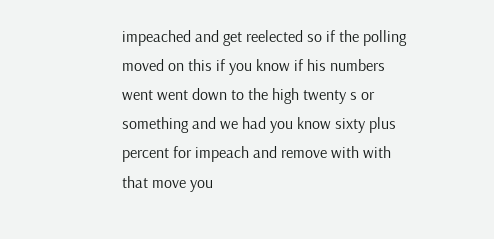impeached and get reelected so if the polling moved on this if you know if his numbers went went down to the high twenty s or something and we had you know sixty plus percent for impeach and remove with with that move you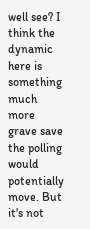well see? I think the dynamic here is something much more grave save the polling would potentially move. But it's not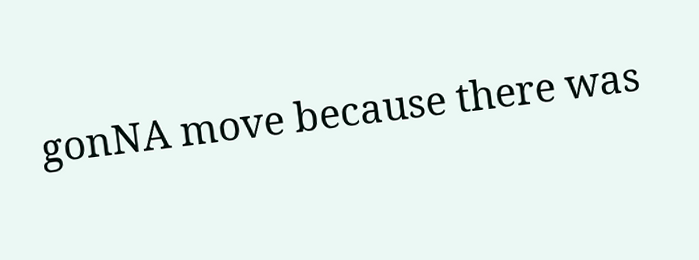gonNA move because there was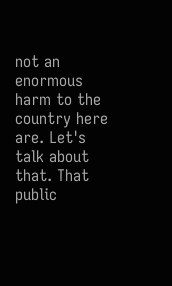not an enormous harm to the country here are. Let's talk about that. That public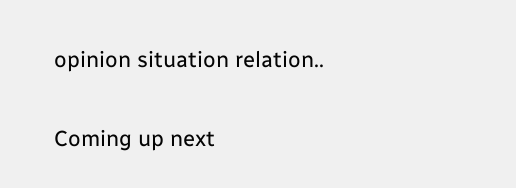opinion situation relation..

Coming up next